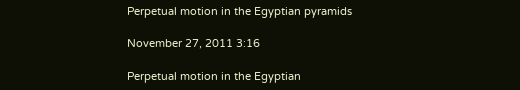Perpetual motion in the Egyptian pyramids

November 27, 2011 3:16

Perpetual motion in the Egyptian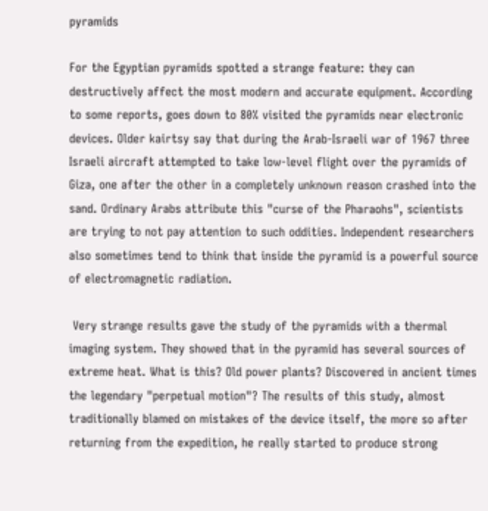pyramids

For the Egyptian pyramids spotted a strange feature: they can destructively affect the most modern and accurate equipment. According to some reports, goes down to 80% visited the pyramids near electronic devices. Older kairtsy say that during the Arab-Israeli war of 1967 three Israeli aircraft attempted to take low-level flight over the pyramids of Giza, one after the other in a completely unknown reason crashed into the sand. Ordinary Arabs attribute this "curse of the Pharaohs", scientists are trying to not pay attention to such oddities. Independent researchers also sometimes tend to think that inside the pyramid is a powerful source of electromagnetic radiation.

 Very strange results gave the study of the pyramids with a thermal imaging system. They showed that in the pyramid has several sources of extreme heat. What is this? Old power plants? Discovered in ancient times the legendary "perpetual motion"? The results of this study, almost traditionally blamed on mistakes of the device itself, the more so after returning from the expedition, he really started to produce strong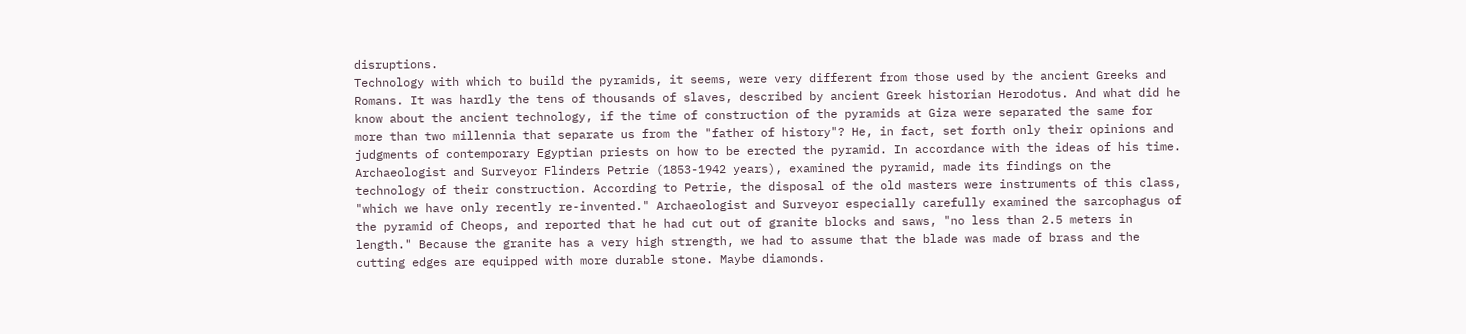disruptions.
Technology with which to build the pyramids, it seems, were very different from those used by the ancient Greeks and Romans. It was hardly the tens of thousands of slaves, described by ancient Greek historian Herodotus. And what did he know about the ancient technology, if the time of construction of the pyramids at Giza were separated the same for more than two millennia that separate us from the "father of history"? He, in fact, set forth only their opinions and judgments of contemporary Egyptian priests on how to be erected the pyramid. In accordance with the ideas of his time.
Archaeologist and Surveyor Flinders Petrie (1853-1942 years), examined the pyramid, made its findings on the technology of their construction. According to Petrie, the disposal of the old masters were instruments of this class, "which we have only recently re-invented." Archaeologist and Surveyor especially carefully examined the sarcophagus of the pyramid of Cheops, and reported that he had cut out of granite blocks and saws, "no less than 2.5 meters in length." Because the granite has a very high strength, we had to assume that the blade was made of brass and the cutting edges are equipped with more durable stone. Maybe diamonds.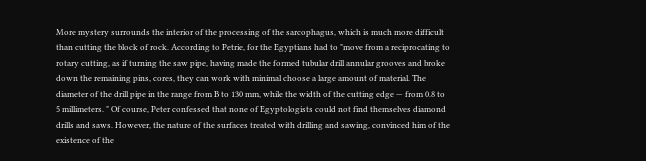More mystery surrounds the interior of the processing of the sarcophagus, which is much more difficult than cutting the block of rock. According to Petrie, for the Egyptians had to "move from a reciprocating to rotary cutting, as if turning the saw pipe, having made the formed tubular drill annular grooves and broke down the remaining pins, cores, they can work with minimal choose a large amount of material. The diameter of the drill pipe in the range from B to 130 mm, while the width of the cutting edge — from 0.8 to 5 millimeters. " Of course, Peter confessed that none of Egyptologists could not find themselves diamond drills and saws. However, the nature of the surfaces treated with drilling and sawing, convinced him of the existence of the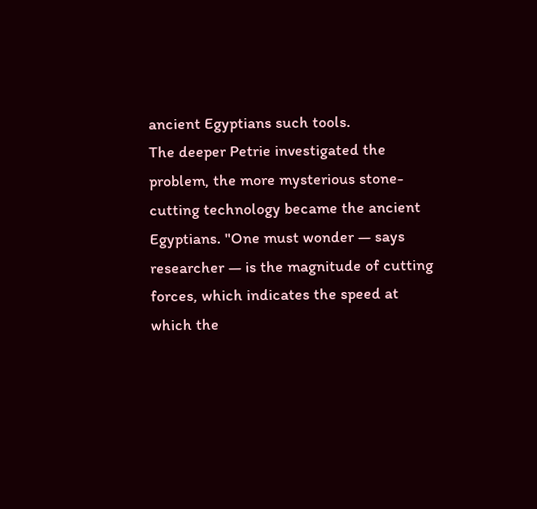ancient Egyptians such tools.
The deeper Petrie investigated the problem, the more mysterious stone-cutting technology became the ancient Egyptians. "One must wonder — says researcher — is the magnitude of cutting forces, which indicates the speed at which the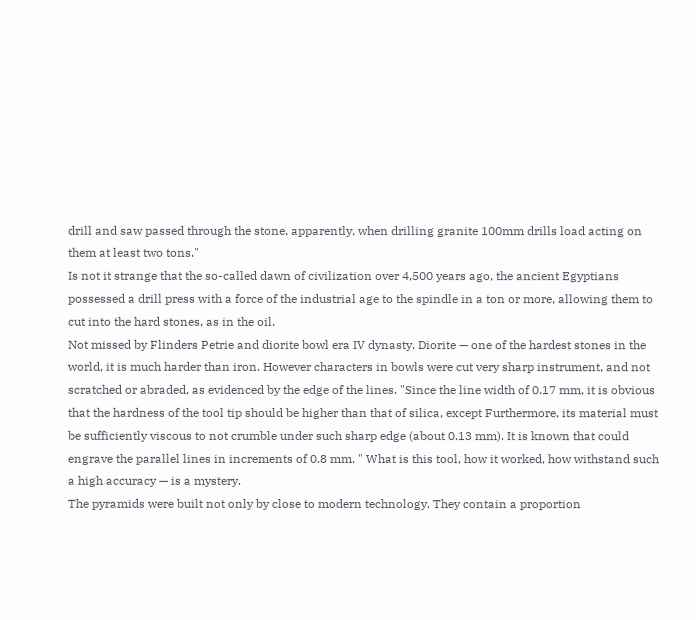drill and saw passed through the stone, apparently, when drilling granite 100mm drills load acting on them at least two tons."
Is not it strange that the so-called dawn of civilization over 4,500 years ago, the ancient Egyptians possessed a drill press with a force of the industrial age to the spindle in a ton or more, allowing them to cut into the hard stones, as in the oil.
Not missed by Flinders Petrie and diorite bowl era IV dynasty. Diorite — one of the hardest stones in the world, it is much harder than iron. However characters in bowls were cut very sharp instrument, and not scratched or abraded, as evidenced by the edge of the lines. "Since the line width of 0.17 mm, it is obvious that the hardness of the tool tip should be higher than that of silica, except Furthermore, its material must be sufficiently viscous to not crumble under such sharp edge (about 0.13 mm). It is known that could engrave the parallel lines in increments of 0.8 mm. " What is this tool, how it worked, how withstand such a high accuracy — is a mystery.
The pyramids were built not only by close to modern technology. They contain a proportion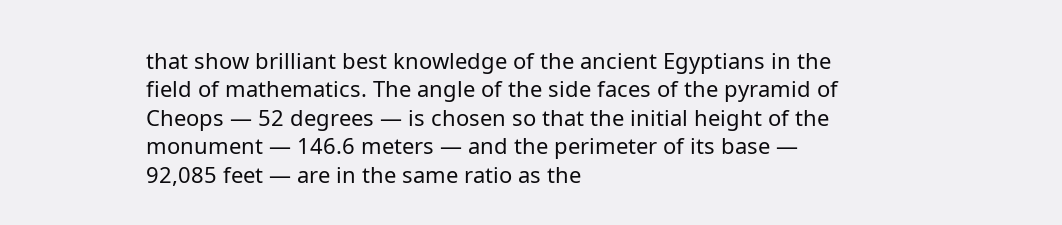that show brilliant best knowledge of the ancient Egyptians in the field of mathematics. The angle of the side faces of the pyramid of Cheops — 52 degrees — is chosen so that the initial height of the monument — 146.6 meters — and the perimeter of its base — 92,085 feet — are in the same ratio as the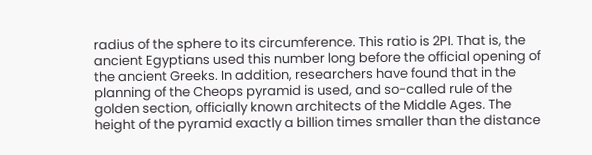radius of the sphere to its circumference. This ratio is 2PI. That is, the ancient Egyptians used this number long before the official opening of the ancient Greeks. In addition, researchers have found that in the planning of the Cheops pyramid is used, and so-called rule of the golden section, officially known architects of the Middle Ages. The height of the pyramid exactly a billion times smaller than the distance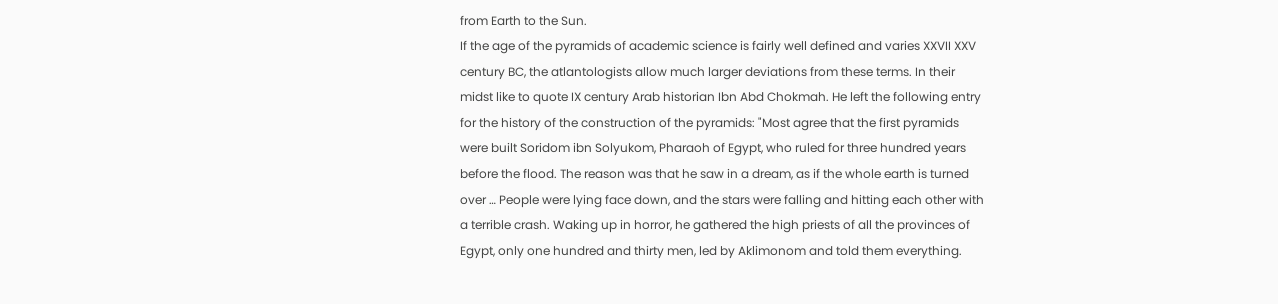from Earth to the Sun.
If the age of the pyramids of academic science is fairly well defined and varies XXVII XXV century BC, the atlantologists allow much larger deviations from these terms. In their midst like to quote IX century Arab historian Ibn Abd Chokmah. He left the following entry for the history of the construction of the pyramids: "Most agree that the first pyramids were built Soridom ibn Solyukom, Pharaoh of Egypt, who ruled for three hundred years before the flood. The reason was that he saw in a dream, as if the whole earth is turned over … People were lying face down, and the stars were falling and hitting each other with a terrible crash. Waking up in horror, he gathered the high priests of all the provinces of Egypt, only one hundred and thirty men, led by Aklimonom and told them everything.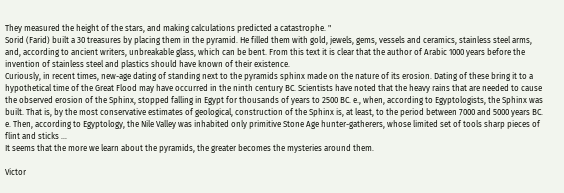They measured the height of the stars, and making calculations predicted a catastrophe. "
Sorid (Farid) built a 30 treasures by placing them in the pyramid. He filled them with gold, jewels, gems, vessels and ceramics, stainless steel arms, and, according to ancient writers, unbreakable glass, which can be bent. From this text it is clear that the author of Arabic 1000 years before the invention of stainless steel and plastics should have known of their existence.
Curiously, in recent times, new-age dating of standing next to the pyramids sphinx made on the nature of its erosion. Dating of these bring it to a hypothetical time of the Great Flood may have occurred in the ninth century BC. Scientists have noted that the heavy rains that are needed to cause the observed erosion of the Sphinx, stopped falling in Egypt for thousands of years to 2500 BC. e., when, according to Egyptologists, the Sphinx was built. That is, by the most conservative estimates of geological, construction of the Sphinx is, at least, to the period between 7000 and 5000 years BC. e. Then, according to Egyptology, the Nile Valley was inhabited only primitive Stone Age hunter-gatherers, whose limited set of tools sharp pieces of flint and sticks …
It seems that the more we learn about the pyramids, the greater becomes the mysteries around them.

Victor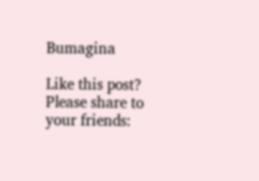Bumagina

Like this post? Please share to your friends: